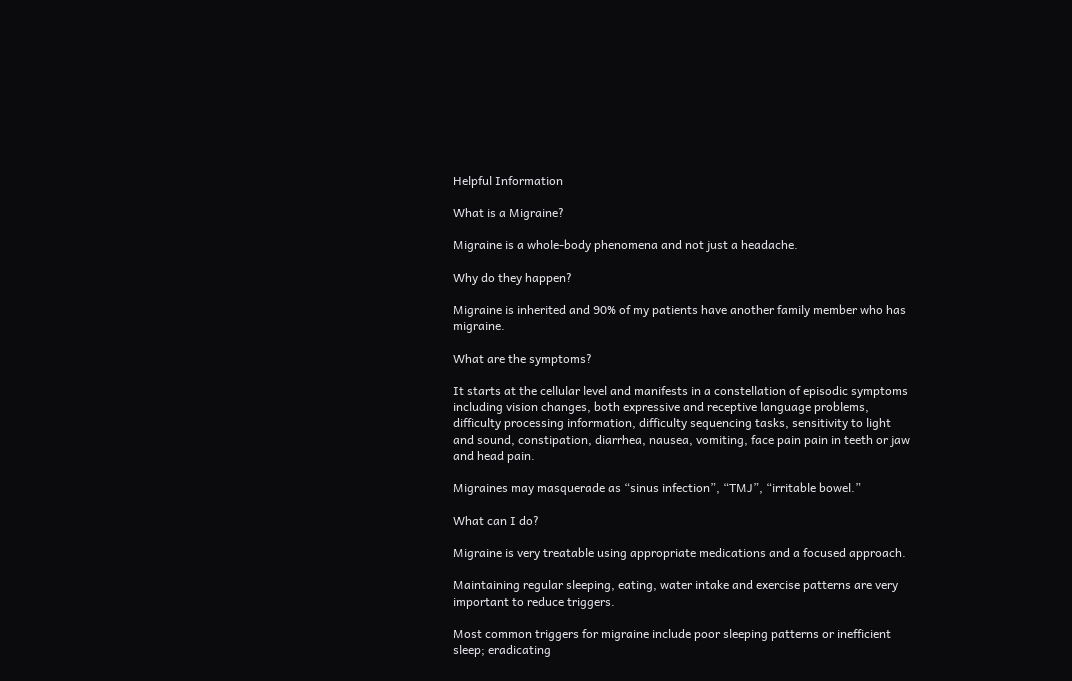Helpful Information

What is a Migraine?

Migraine is a whole-body phenomena and not just a headache.

Why do they happen?

Migraine is inherited and 90% of my patients have another family member who has migraine.

What are the symptoms?

It starts at the cellular level and manifests in a constellation of episodic symptoms including vision changes, both expressive and receptive language problems, difficulty processing information, difficulty sequencing tasks, sensitivity to light and sound, constipation, diarrhea, nausea, vomiting, face pain pain in teeth or jaw and head pain.

Migraines may masquerade as “sinus infection”, “TMJ”, “irritable bowel.”

What can I do?

Migraine is very treatable using appropriate medications and a focused approach.

Maintaining regular sleeping, eating, water intake and exercise patterns are very important to reduce triggers.

Most common triggers for migraine include poor sleeping patterns or inefficient sleep; eradicating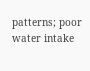patterns; poor water intake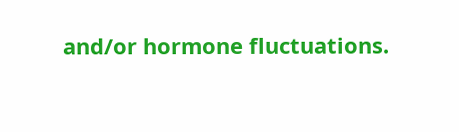and/or hormone fluctuations.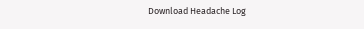Download Headache Log